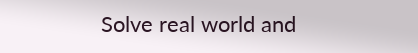Solve real world and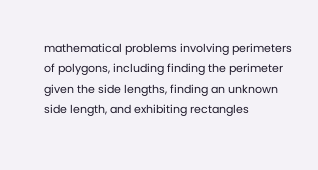mathematical problems involving perimeters of polygons, including finding the perimeter given the side lengths, finding an unknown side length, and exhibiting rectangles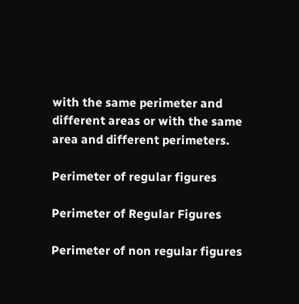with the same perimeter and different areas or with the same area and different perimeters.

Perimeter of regular figures

Perimeter of Regular Figures

Perimeter of non regular figures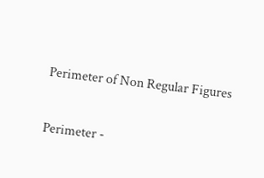Perimeter of Non Regular Figures

Perimeter -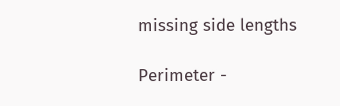missing side lengths

Perimeter -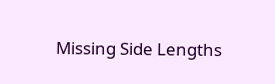Missing Side Lengths